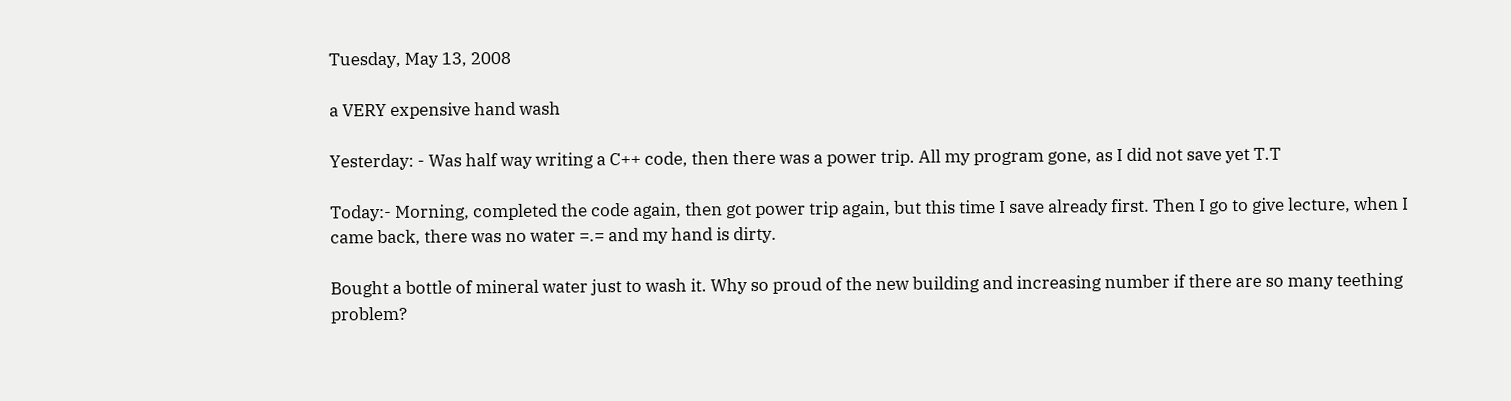Tuesday, May 13, 2008

a VERY expensive hand wash

Yesterday: - Was half way writing a C++ code, then there was a power trip. All my program gone, as I did not save yet T.T

Today:- Morning, completed the code again, then got power trip again, but this time I save already first. Then I go to give lecture, when I came back, there was no water =.= and my hand is dirty.

Bought a bottle of mineral water just to wash it. Why so proud of the new building and increasing number if there are so many teething problem?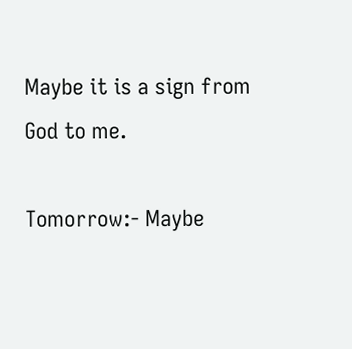Maybe it is a sign from God to me.

Tomorrow:- Maybe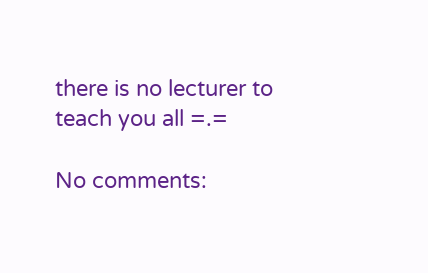there is no lecturer to teach you all =.=

No comments: